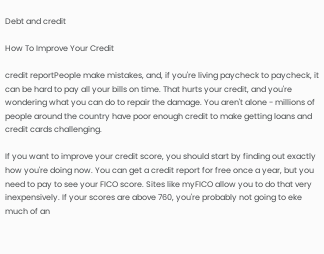Debt and credit

How To Improve Your Credit

credit reportPeople make mistakes, and, if you're living paycheck to paycheck, it can be hard to pay all your bills on time. That hurts your credit, and you're wondering what you can do to repair the damage. You aren't alone - millions of people around the country have poor enough credit to make getting loans and credit cards challenging.

If you want to improve your credit score, you should start by finding out exactly how you're doing now. You can get a credit report for free once a year, but you need to pay to see your FICO score. Sites like myFICO allow you to do that very inexpensively. If your scores are above 760, you're probably not going to eke much of an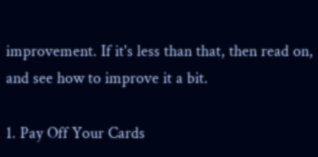improvement. If it's less than that, then read on, and see how to improve it a bit.

1. Pay Off Your Cards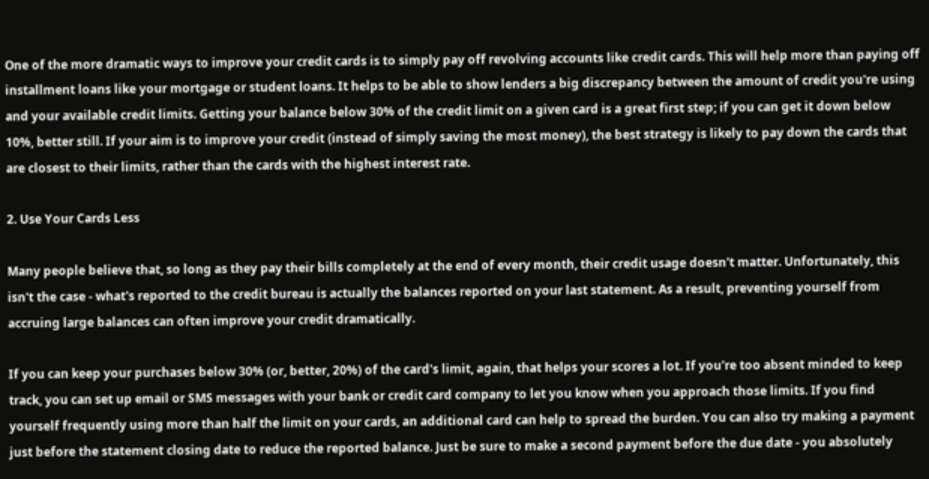One of the more dramatic ways to improve your credit cards is to simply pay off revolving accounts like credit cards. This will help more than paying off installment loans like your mortgage or student loans. It helps to be able to show lenders a big discrepancy between the amount of credit you're using and your available credit limits. Getting your balance below 30% of the credit limit on a given card is a great first step; if you can get it down below 10%, better still. If your aim is to improve your credit (instead of simply saving the most money), the best strategy is likely to pay down the cards that are closest to their limits, rather than the cards with the highest interest rate.

2. Use Your Cards Less

Many people believe that, so long as they pay their bills completely at the end of every month, their credit usage doesn't matter. Unfortunately, this isn't the case - what's reported to the credit bureau is actually the balances reported on your last statement. As a result, preventing yourself from accruing large balances can often improve your credit dramatically.

If you can keep your purchases below 30% (or, better, 20%) of the card's limit, again, that helps your scores a lot. If you're too absent minded to keep track, you can set up email or SMS messages with your bank or credit card company to let you know when you approach those limits. If you find yourself frequently using more than half the limit on your cards, an additional card can help to spread the burden. You can also try making a payment just before the statement closing date to reduce the reported balance. Just be sure to make a second payment before the due date - you absolutely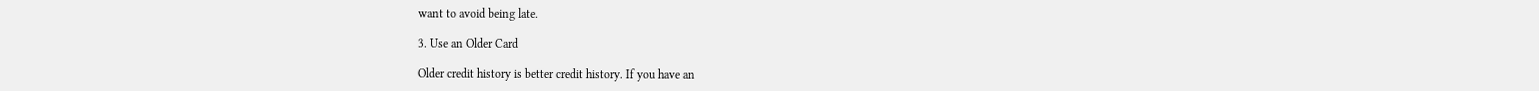want to avoid being late.

3. Use an Older Card

Older credit history is better credit history. If you have an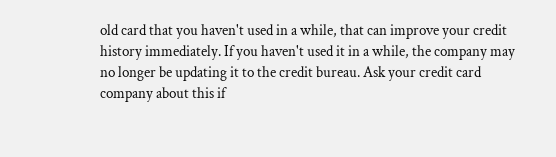old card that you haven't used in a while, that can improve your credit history immediately. If you haven't used it in a while, the company may no longer be updating it to the credit bureau. Ask your credit card company about this if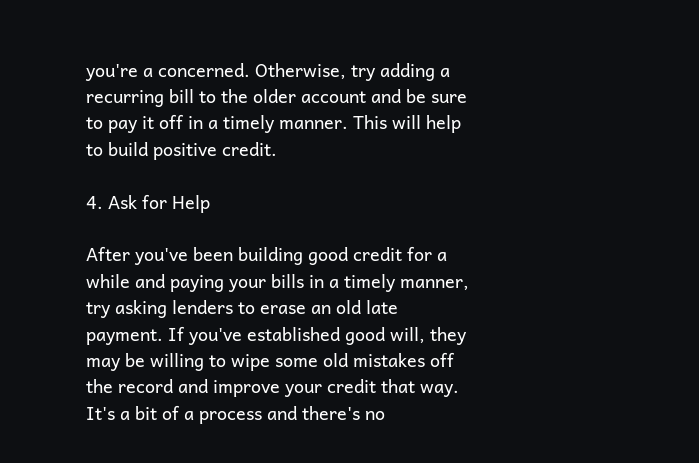you're a concerned. Otherwise, try adding a recurring bill to the older account and be sure to pay it off in a timely manner. This will help to build positive credit.

4. Ask for Help

After you've been building good credit for a while and paying your bills in a timely manner, try asking lenders to erase an old late payment. If you've established good will, they may be willing to wipe some old mistakes off the record and improve your credit that way. It's a bit of a process and there's no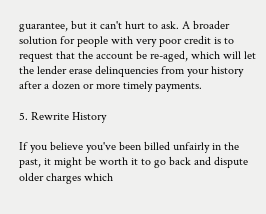guarantee, but it can't hurt to ask. A broader solution for people with very poor credit is to request that the account be re-aged, which will let the lender erase delinquencies from your history after a dozen or more timely payments.

5. Rewrite History

If you believe you've been billed unfairly in the past, it might be worth it to go back and dispute older charges which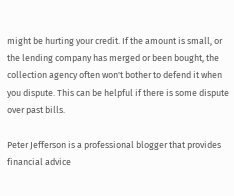might be hurting your credit. If the amount is small, or the lending company has merged or been bought, the collection agency often won't bother to defend it when you dispute. This can be helpful if there is some dispute over past bills.

Peter Jefferson is a professional blogger that provides financial advice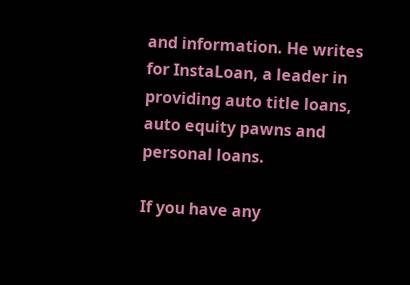and information. He writes for InstaLoan, a leader in providing auto title loans, auto equity pawns and personal loans.

If you have any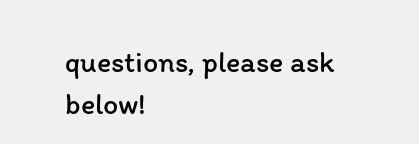questions, please ask below!